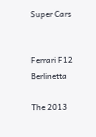Super Cars


Ferrari F12 Berlinetta

The 2013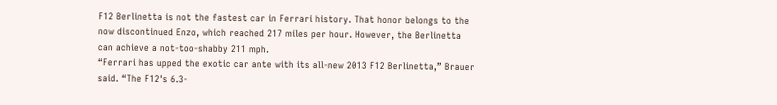F12 Berlinetta is not the fastest car in Ferrari history. That honor belongs to the now discontinued Enzo, which reached 217 miles per hour. However, the Berlinetta can achieve a not-too-shabby 211 mph.
“Ferrari has upped the exotic car ante with its all-new 2013 F12 Berlinetta,” Brauer said. “The F12's 6.3-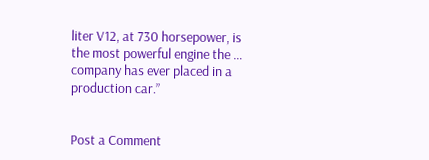liter V12, at 730 horsepower, is the most powerful engine the … company has ever placed in a production car.”


Post a Comment